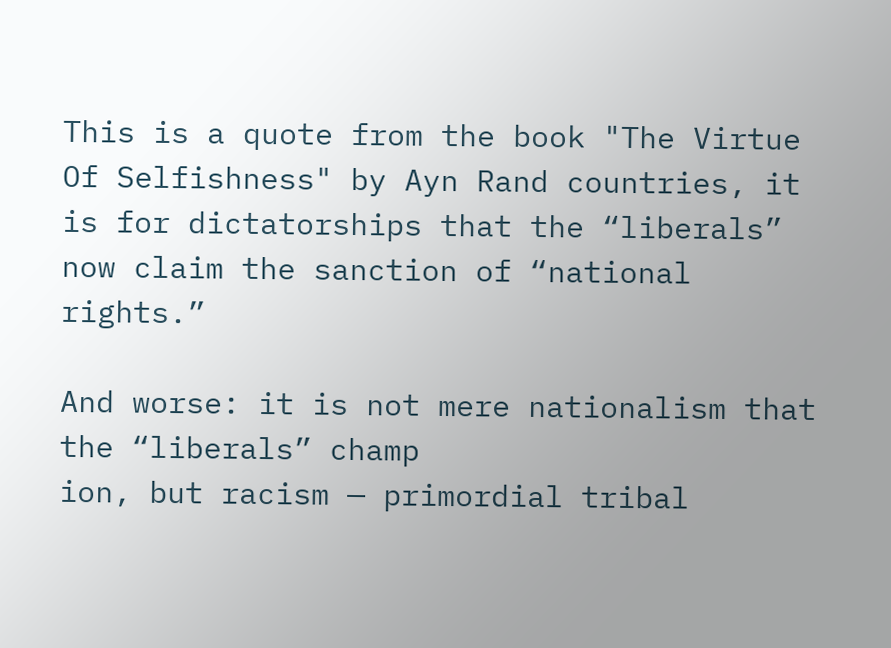This is a quote from the book "The Virtue Of Selfishness" by Ayn Rand countries, it is for dictatorships that the “liberals” now claim the sanction of “national rights.”

And worse: it is not mere nationalism that the “liberals” champ
ion, but racism — primordial tribal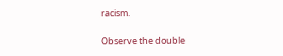racism.

Observe the double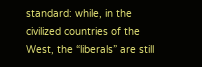standard: while, in the civilized countries of the West, the “liberals” are still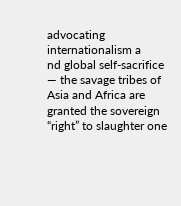advocating internationalism a
nd global self-sacrifice — the savage tribes of Asia and Africa are granted the sovereign “right” to slaughter one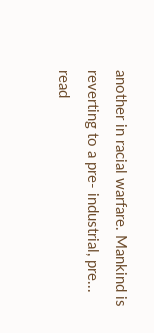another in racial warfare. Mankind is reverting to a pre- industrial, pre...
read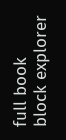full book block explorer